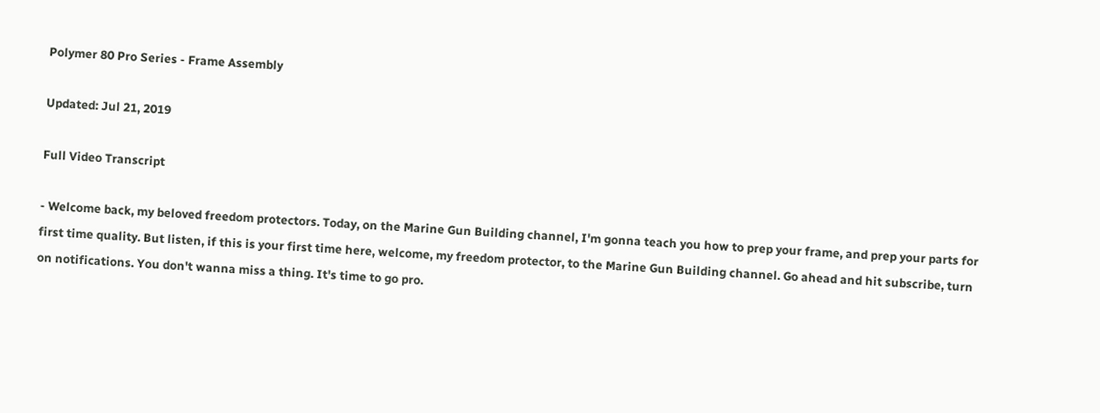Polymer 80 Pro Series - Frame Assembly

Updated: Jul 21, 2019

Full Video Transcript

- Welcome back, my beloved freedom protectors. Today, on the Marine Gun Building channel, I'm gonna teach you how to prep your frame, and prep your parts for first time quality. But listen, if this is your first time here, welcome, my freedom protector, to the Marine Gun Building channel. Go ahead and hit subscribe, turn on notifications. You don't wanna miss a thing. It's time to go pro.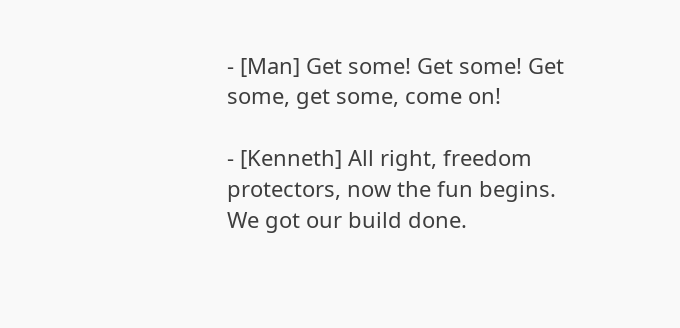- [Man] Get some! Get some! Get some, get some, come on!

- [Kenneth] All right, freedom protectors, now the fun begins. We got our build done.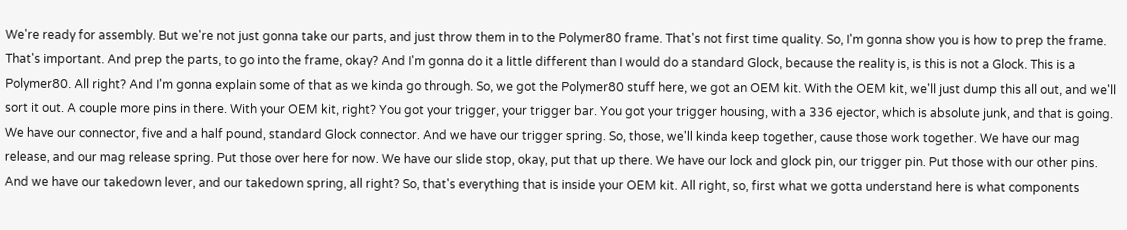We're ready for assembly. But we're not just gonna take our parts, and just throw them in to the Polymer80 frame. That's not first time quality. So, I'm gonna show you is how to prep the frame. That's important. And prep the parts, to go into the frame, okay? And I'm gonna do it a little different than I would do a standard Glock, because the reality is, is this is not a Glock. This is a Polymer80. All right? And I'm gonna explain some of that as we kinda go through. So, we got the Polymer80 stuff here, we got an OEM kit. With the OEM kit, we'll just dump this all out, and we'll sort it out. A couple more pins in there. With your OEM kit, right? You got your trigger, your trigger bar. You got your trigger housing, with a 336 ejector, which is absolute junk, and that is going. We have our connector, five and a half pound, standard Glock connector. And we have our trigger spring. So, those, we'll kinda keep together, cause those work together. We have our mag release, and our mag release spring. Put those over here for now. We have our slide stop, okay, put that up there. We have our lock and glock pin, our trigger pin. Put those with our other pins. And we have our takedown lever, and our takedown spring, all right? So, that's everything that is inside your OEM kit. All right, so, first what we gotta understand here is what components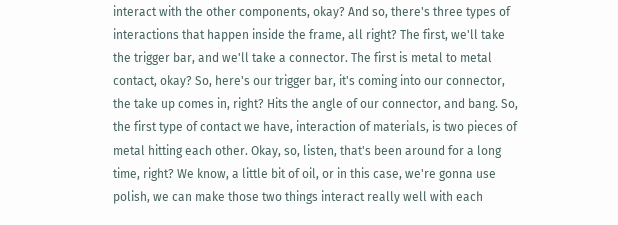interact with the other components, okay? And so, there's three types of interactions that happen inside the frame, all right? The first, we'll take the trigger bar, and we'll take a connector. The first is metal to metal contact, okay? So, here's our trigger bar, it's coming into our connector, the take up comes in, right? Hits the angle of our connector, and bang. So, the first type of contact we have, interaction of materials, is two pieces of metal hitting each other. Okay, so, listen, that's been around for a long time, right? We know, a little bit of oil, or in this case, we're gonna use polish, we can make those two things interact really well with each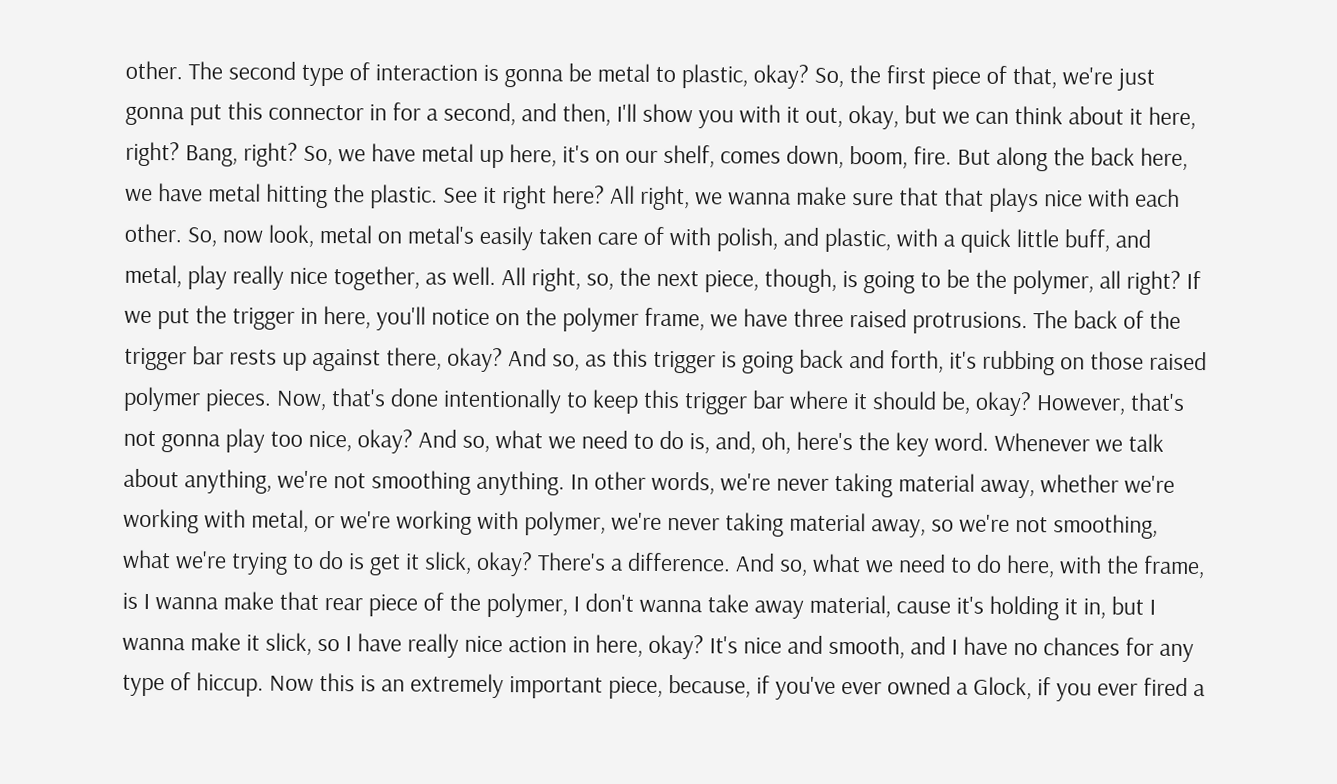other. The second type of interaction is gonna be metal to plastic, okay? So, the first piece of that, we're just gonna put this connector in for a second, and then, I'll show you with it out, okay, but we can think about it here, right? Bang, right? So, we have metal up here, it's on our shelf, comes down, boom, fire. But along the back here, we have metal hitting the plastic. See it right here? All right, we wanna make sure that that plays nice with each other. So, now look, metal on metal's easily taken care of with polish, and plastic, with a quick little buff, and metal, play really nice together, as well. All right, so, the next piece, though, is going to be the polymer, all right? If we put the trigger in here, you'll notice on the polymer frame, we have three raised protrusions. The back of the trigger bar rests up against there, okay? And so, as this trigger is going back and forth, it's rubbing on those raised polymer pieces. Now, that's done intentionally to keep this trigger bar where it should be, okay? However, that's not gonna play too nice, okay? And so, what we need to do is, and, oh, here's the key word. Whenever we talk about anything, we're not smoothing anything. In other words, we're never taking material away, whether we're working with metal, or we're working with polymer, we're never taking material away, so we're not smoothing, what we're trying to do is get it slick, okay? There's a difference. And so, what we need to do here, with the frame, is I wanna make that rear piece of the polymer, I don't wanna take away material, cause it's holding it in, but I wanna make it slick, so I have really nice action in here, okay? It's nice and smooth, and I have no chances for any type of hiccup. Now this is an extremely important piece, because, if you've ever owned a Glock, if you ever fired a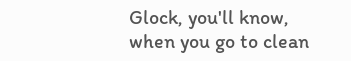Glock, you'll know, when you go to clean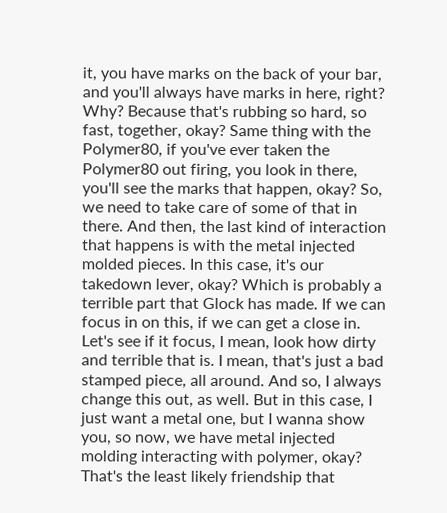it, you have marks on the back of your bar, and you'll always have marks in here, right? Why? Because that's rubbing so hard, so fast, together, okay? Same thing with the Polymer80, if you've ever taken the Polymer80 out firing, you look in there, you'll see the marks that happen, okay? So, we need to take care of some of that in there. And then, the last kind of interaction that happens is with the metal injected molded pieces. In this case, it's our takedown lever, okay? Which is probably a terrible part that Glock has made. If we can focus in on this, if we can get a close in. Let's see if it focus, I mean, look how dirty and terrible that is. I mean, that's just a bad stamped piece, all around. And so, I always change this out, as well. But in this case, I just want a metal one, but I wanna show you, so now, we have metal injected molding interacting with polymer, okay? That's the least likely friendship that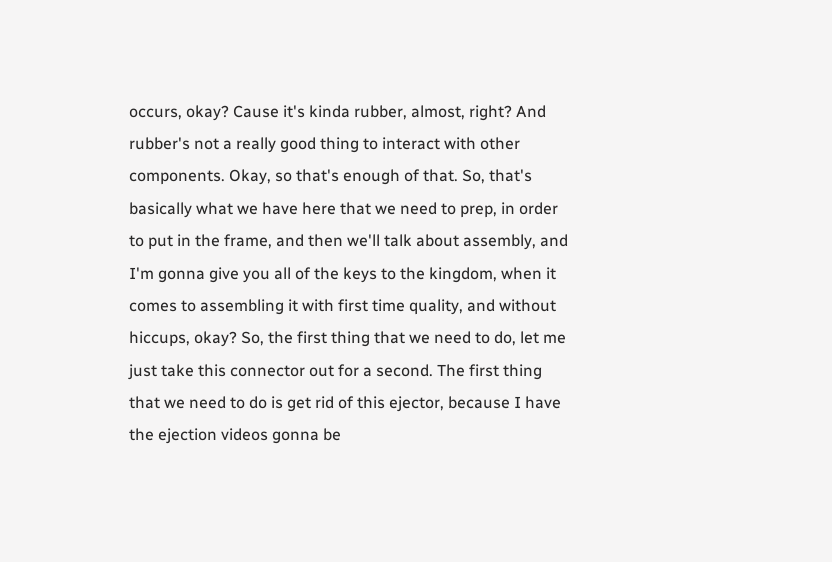occurs, okay? Cause it's kinda rubber, almost, right? And rubber's not a really good thing to interact with other components. Okay, so that's enough of that. So, that's basically what we have here that we need to prep, in order to put in the frame, and then we'll talk about assembly, and I'm gonna give you all of the keys to the kingdom, when it comes to assembling it with first time quality, and without hiccups, okay? So, the first thing that we need to do, let me just take this connector out for a second. The first thing that we need to do is get rid of this ejector, because I have the ejection videos gonna be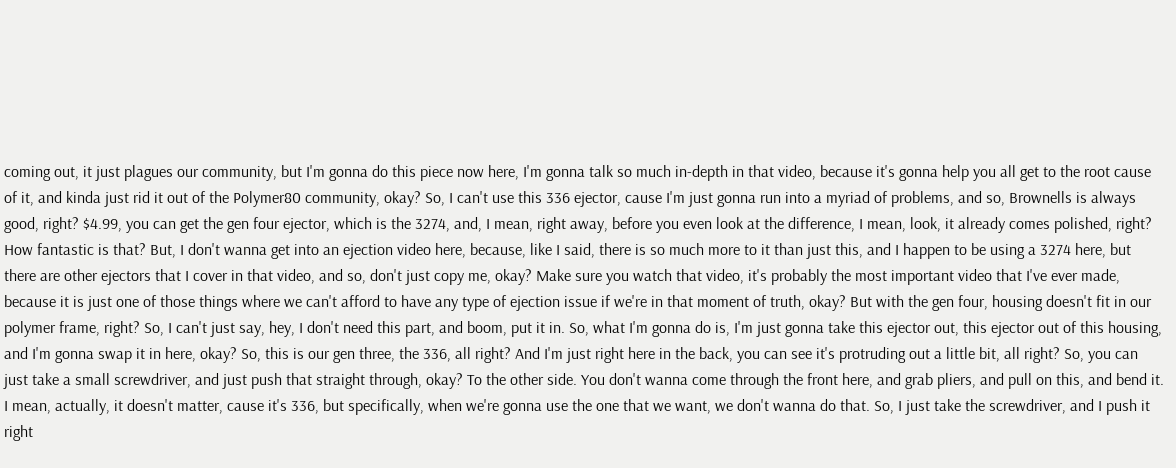coming out, it just plagues our community, but I'm gonna do this piece now here, I'm gonna talk so much in-depth in that video, because it's gonna help you all get to the root cause of it, and kinda just rid it out of the Polymer80 community, okay? So, I can't use this 336 ejector, cause I'm just gonna run into a myriad of problems, and so, Brownells is always good, right? $4.99, you can get the gen four ejector, which is the 3274, and, I mean, right away, before you even look at the difference, I mean, look, it already comes polished, right? How fantastic is that? But, I don't wanna get into an ejection video here, because, like I said, there is so much more to it than just this, and I happen to be using a 3274 here, but there are other ejectors that I cover in that video, and so, don't just copy me, okay? Make sure you watch that video, it's probably the most important video that I've ever made, because it is just one of those things where we can't afford to have any type of ejection issue if we're in that moment of truth, okay? But with the gen four, housing doesn't fit in our polymer frame, right? So, I can't just say, hey, I don't need this part, and boom, put it in. So, what I'm gonna do is, I'm just gonna take this ejector out, this ejector out of this housing, and I'm gonna swap it in here, okay? So, this is our gen three, the 336, all right? And I'm just right here in the back, you can see it's protruding out a little bit, all right? So, you can just take a small screwdriver, and just push that straight through, okay? To the other side. You don't wanna come through the front here, and grab pliers, and pull on this, and bend it. I mean, actually, it doesn't matter, cause it's 336, but specifically, when we're gonna use the one that we want, we don't wanna do that. So, I just take the screwdriver, and I push it right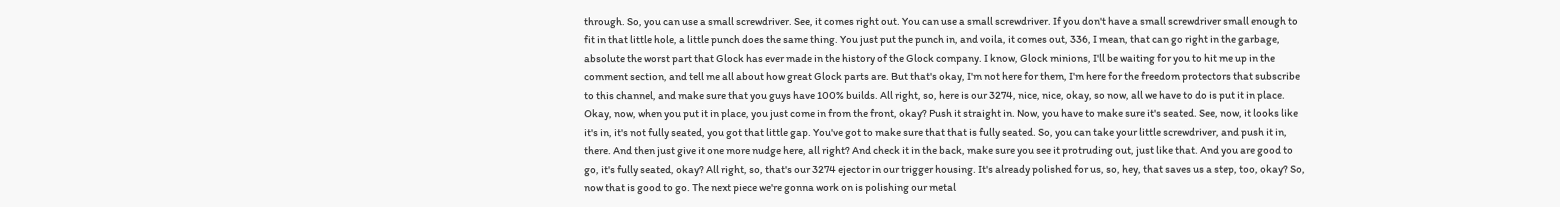through. So, you can use a small screwdriver. See, it comes right out. You can use a small screwdriver. If you don't have a small screwdriver small enough to fit in that little hole, a little punch does the same thing. You just put the punch in, and voila, it comes out, 336, I mean, that can go right in the garbage, absolute the worst part that Glock has ever made in the history of the Glock company. I know, Glock minions, I'll be waiting for you to hit me up in the comment section, and tell me all about how great Glock parts are. But that's okay, I'm not here for them, I'm here for the freedom protectors that subscribe to this channel, and make sure that you guys have 100% builds. All right, so, here is our 3274, nice, nice, okay, so now, all we have to do is put it in place. Okay, now, when you put it in place, you just come in from the front, okay? Push it straight in. Now, you have to make sure it's seated. See, now, it looks like it's in, it's not fully seated, you got that little gap. You've got to make sure that that is fully seated. So, you can take your little screwdriver, and push it in, there. And then just give it one more nudge here, all right? And check it in the back, make sure you see it protruding out, just like that. And you are good to go, it's fully seated, okay? All right, so, that's our 3274 ejector in our trigger housing. It's already polished for us, so, hey, that saves us a step, too, okay? So, now that is good to go. The next piece we're gonna work on is polishing our metal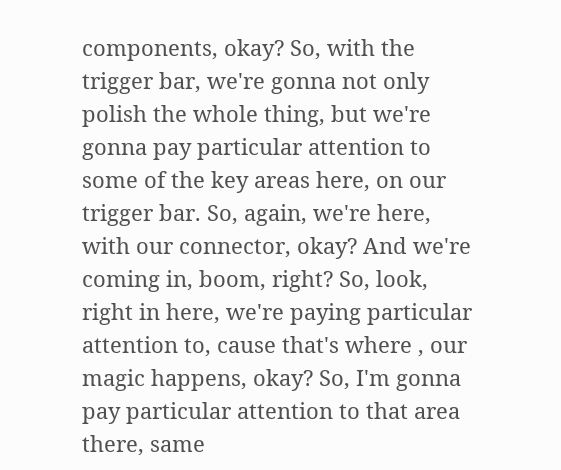components, okay? So, with the trigger bar, we're gonna not only polish the whole thing, but we're gonna pay particular attention to some of the key areas here, on our trigger bar. So, again, we're here, with our connector, okay? And we're coming in, boom, right? So, look, right in here, we're paying particular attention to, cause that's where , our magic happens, okay? So, I'm gonna pay particular attention to that area there, same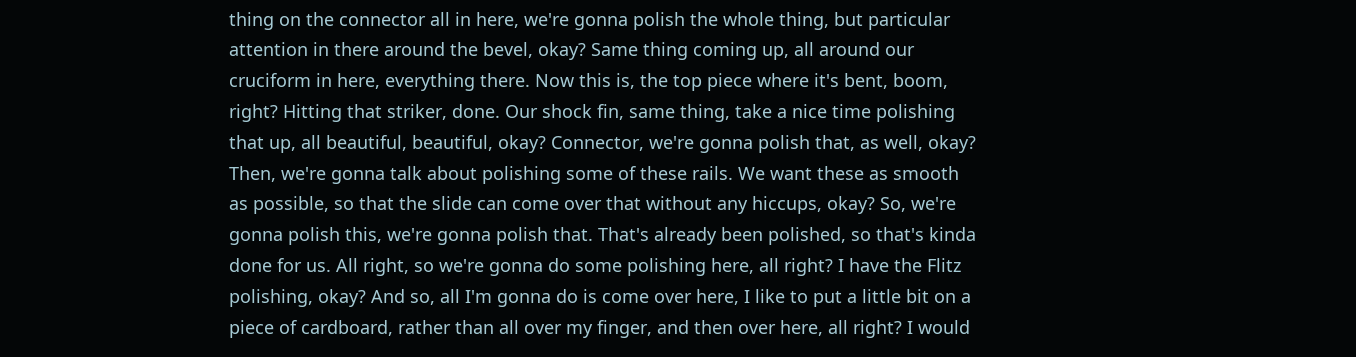thing on the connector all in here, we're gonna polish the whole thing, but particular attention in there around the bevel, okay? Same thing coming up, all around our cruciform in here, everything there. Now this is, the top piece where it's bent, boom, right? Hitting that striker, done. Our shock fin, same thing, take a nice time polishing that up, all beautiful, beautiful, okay? Connector, we're gonna polish that, as well, okay? Then, we're gonna talk about polishing some of these rails. We want these as smooth as possible, so that the slide can come over that without any hiccups, okay? So, we're gonna polish this, we're gonna polish that. That's already been polished, so that's kinda done for us. All right, so we're gonna do some polishing here, all right? I have the Flitz polishing, okay? And so, all I'm gonna do is come over here, I like to put a little bit on a piece of cardboard, rather than all over my finger, and then over here, all right? I would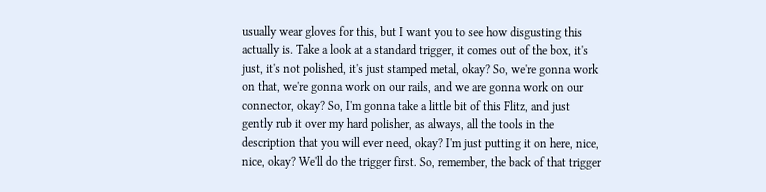usually wear gloves for this, but I want you to see how disgusting this actually is. Take a look at a standard trigger, it comes out of the box, it's just, it's not polished, it's just stamped metal, okay? So, we're gonna work on that, we're gonna work on our rails, and we are gonna work on our connector, okay? So, I'm gonna take a little bit of this Flitz, and just gently rub it over my hard polisher, as always, all the tools in the description that you will ever need, okay? I'm just putting it on here, nice, nice, okay? We'll do the trigger first. So, remember, the back of that trigger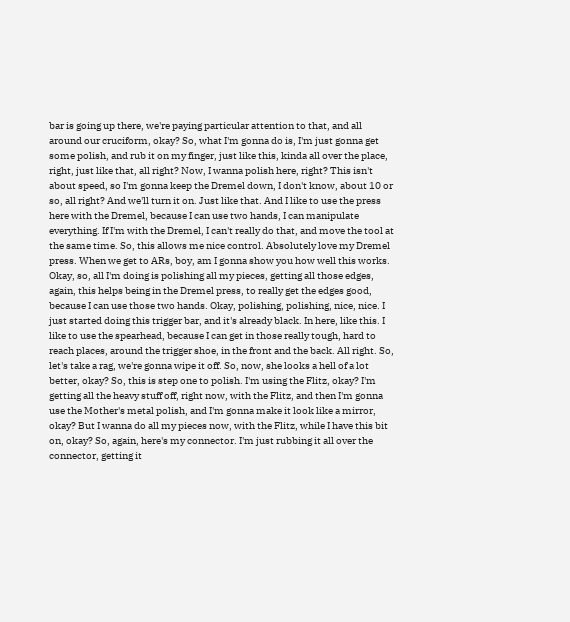bar is going up there, we're paying particular attention to that, and all around our cruciform, okay? So, what I'm gonna do is, I'm just gonna get some polish, and rub it on my finger, just like this, kinda all over the place, right, just like that, all right? Now, I wanna polish here, right? This isn't about speed, so I'm gonna keep the Dremel down, I don't know, about 10 or so, all right? And we'll turn it on. Just like that. And I like to use the press here with the Dremel, because I can use two hands, I can manipulate everything. If I'm with the Dremel, I can't really do that, and move the tool at the same time. So, this allows me nice control. Absolutely love my Dremel press. When we get to ARs, boy, am I gonna show you how well this works. Okay, so, all I'm doing is polishing all my pieces, getting all those edges, again, this helps being in the Dremel press, to really get the edges good, because I can use those two hands. Okay, polishing, polishing, nice, nice. I just started doing this trigger bar, and it's already black. In here, like this. I like to use the spearhead, because I can get in those really tough, hard to reach places, around the trigger shoe, in the front and the back. All right. So, let's take a rag, we're gonna wipe it off. So, now, she looks a hell of a lot better, okay? So, this is step one to polish. I'm using the Flitz, okay? I'm getting all the heavy stuff off, right now, with the Flitz, and then I'm gonna use the Mother's metal polish, and I'm gonna make it look like a mirror, okay? But I wanna do all my pieces now, with the Flitz, while I have this bit on, okay? So, again, here's my connector. I'm just rubbing it all over the connector, getting it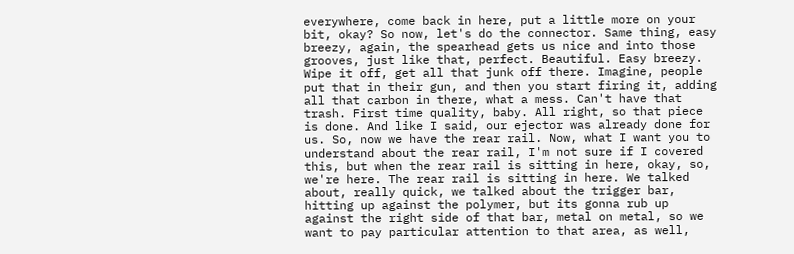everywhere, come back in here, put a little more on your bit, okay? So now, let's do the connector. Same thing, easy breezy, again, the spearhead gets us nice and into those grooves, just like that, perfect. Beautiful. Easy breezy. Wipe it off, get all that junk off there. Imagine, people put that in their gun, and then you start firing it, adding all that carbon in there, what a mess. Can't have that trash. First time quality, baby. All right, so that piece is done. And like I said, our ejector was already done for us. So, now we have the rear rail. Now, what I want you to understand about the rear rail, I'm not sure if I covered this, but when the rear rail is sitting in here, okay, so, we're here. The rear rail is sitting in here. We talked about, really quick, we talked about the trigger bar, hitting up against the polymer, but its gonna rub up against the right side of that bar, metal on metal, so we want to pay particular attention to that area, as well,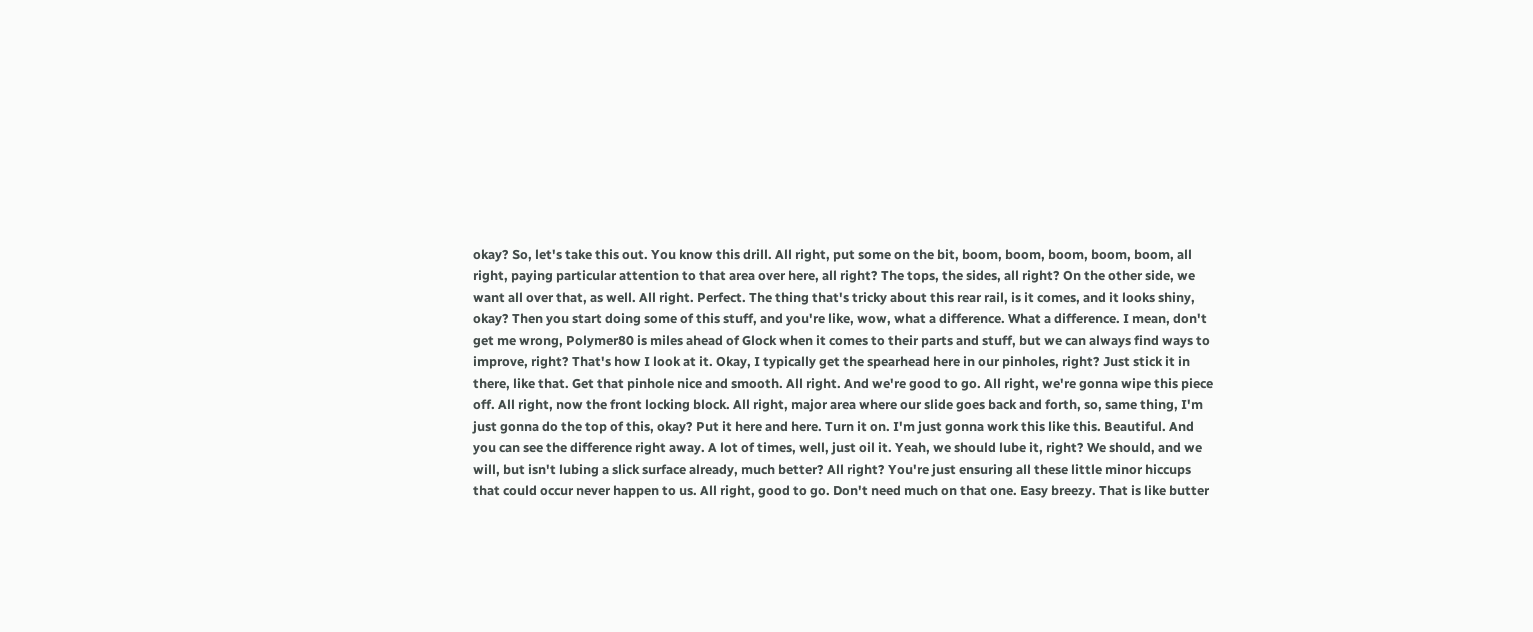okay? So, let's take this out. You know this drill. All right, put some on the bit, boom, boom, boom, boom, boom, all right, paying particular attention to that area over here, all right? The tops, the sides, all right? On the other side, we want all over that, as well. All right. Perfect. The thing that's tricky about this rear rail, is it comes, and it looks shiny, okay? Then you start doing some of this stuff, and you're like, wow, what a difference. What a difference. I mean, don't get me wrong, Polymer80 is miles ahead of Glock when it comes to their parts and stuff, but we can always find ways to improve, right? That's how I look at it. Okay, I typically get the spearhead here in our pinholes, right? Just stick it in there, like that. Get that pinhole nice and smooth. All right. And we're good to go. All right, we're gonna wipe this piece off. All right, now the front locking block. All right, major area where our slide goes back and forth, so, same thing, I'm just gonna do the top of this, okay? Put it here and here. Turn it on. I'm just gonna work this like this. Beautiful. And you can see the difference right away. A lot of times, well, just oil it. Yeah, we should lube it, right? We should, and we will, but isn't lubing a slick surface already, much better? All right? You're just ensuring all these little minor hiccups that could occur never happen to us. All right, good to go. Don't need much on that one. Easy breezy. That is like butter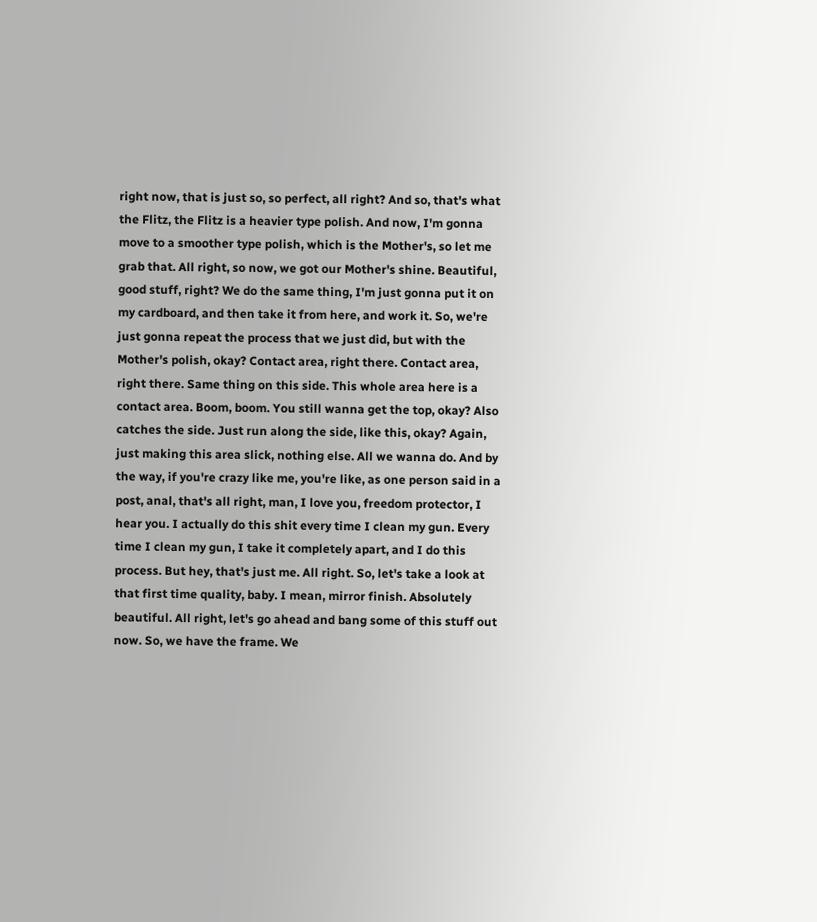right now, that is just so, so perfect, all right? And so, that's what the Flitz, the Flitz is a heavier type polish. And now, I'm gonna move to a smoother type polish, which is the Mother's, so let me grab that. All right, so now, we got our Mother's shine. Beautiful, good stuff, right? We do the same thing, I'm just gonna put it on my cardboard, and then take it from here, and work it. So, we're just gonna repeat the process that we just did, but with the Mother's polish, okay? Contact area, right there. Contact area, right there. Same thing on this side. This whole area here is a contact area. Boom, boom. You still wanna get the top, okay? Also catches the side. Just run along the side, like this, okay? Again, just making this area slick, nothing else. All we wanna do. And by the way, if you're crazy like me, you're like, as one person said in a post, anal, that's all right, man, I love you, freedom protector, I hear you. I actually do this shit every time I clean my gun. Every time I clean my gun, I take it completely apart, and I do this process. But hey, that's just me. All right. So, let's take a look at that first time quality, baby. I mean, mirror finish. Absolutely beautiful. All right, let's go ahead and bang some of this stuff out now. So, we have the frame. We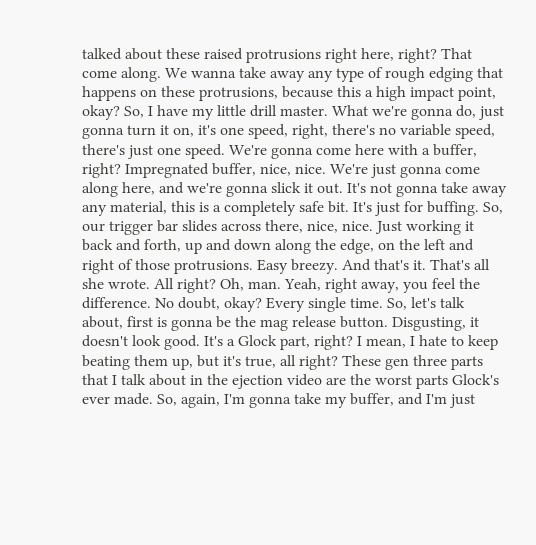talked about these raised protrusions right here, right? That come along. We wanna take away any type of rough edging that happens on these protrusions, because this a high impact point, okay? So, I have my little drill master. What we're gonna do, just gonna turn it on, it's one speed, right, there's no variable speed, there's just one speed. We're gonna come here with a buffer, right? Impregnated buffer, nice, nice. We're just gonna come along here, and we're gonna slick it out. It's not gonna take away any material, this is a completely safe bit. It's just for buffing. So, our trigger bar slides across there, nice, nice. Just working it back and forth, up and down along the edge, on the left and right of those protrusions. Easy breezy. And that's it. That's all she wrote. All right? Oh, man. Yeah, right away, you feel the difference. No doubt, okay? Every single time. So, let's talk about, first is gonna be the mag release button. Disgusting, it doesn't look good. It's a Glock part, right? I mean, I hate to keep beating them up, but it's true, all right? These gen three parts that I talk about in the ejection video are the worst parts Glock's ever made. So, again, I'm gonna take my buffer, and I'm just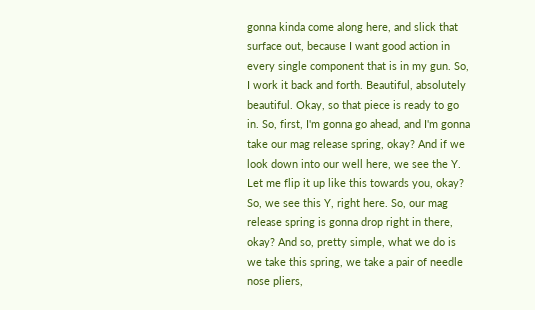gonna kinda come along here, and slick that surface out, because I want good action in every single component that is in my gun. So, I work it back and forth. Beautiful, absolutely beautiful. Okay, so that piece is ready to go in. So, first, I'm gonna go ahead, and I'm gonna take our mag release spring, okay? And if we look down into our well here, we see the Y. Let me flip it up like this towards you, okay? So, we see this Y, right here. So, our mag release spring is gonna drop right in there, okay? And so, pretty simple, what we do is we take this spring, we take a pair of needle nose pliers,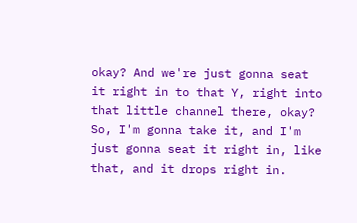okay? And we're just gonna seat it right in to that Y, right into that little channel there, okay? So, I'm gonna take it, and I'm just gonna seat it right in, like that, and it drops right in.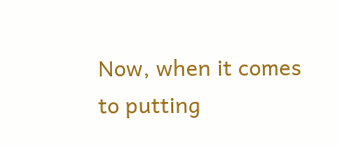Now, when it comes to putting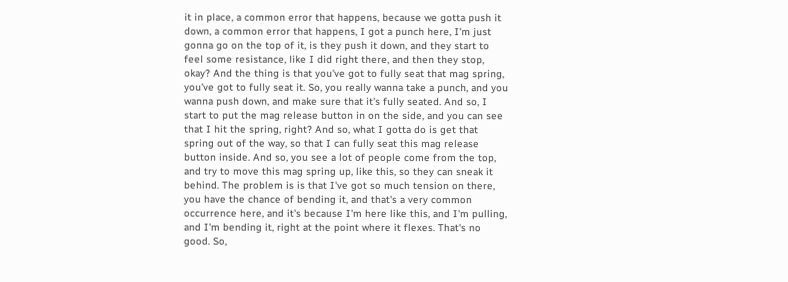it in place, a common error that happens, because we gotta push it down, a common error that happens, I got a punch here, I'm just gonna go on the top of it, is they push it down, and they start to feel some resistance, like I did right there, and then they stop, okay? And the thing is that you've got to fully seat that mag spring, you've got to fully seat it. So, you really wanna take a punch, and you wanna push down, and make sure that it's fully seated. And so, I start to put the mag release button in on the side, and you can see that I hit the spring, right? And so, what I gotta do is get that spring out of the way, so that I can fully seat this mag release button inside. And so, you see a lot of people come from the top, and try to move this mag spring up, like this, so they can sneak it behind. The problem is is that I've got so much tension on there, you have the chance of bending it, and that's a very common occurrence here, and it's because I'm here like this, and I'm pulling, and I'm bending it, right at the point where it flexes. That's no good. So,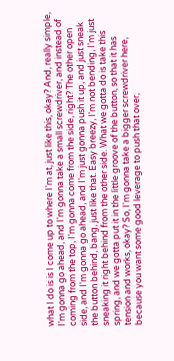what I do is is I come up to where I'm at, just like this, okay? And, really simple, I'm gonna go ahead, and I'm gonna take a small screwdriver, and instead of coming from the top, I'm gonna come from the side, right? The other open side, and I'm gonna go ahead, and I'm just gonna push it up, and just sneak the button behind, bang, just like that. Easy breezy, I'm not bending, I'm just sneaking it right behind from the other side. What we gotta do is take this spring, and we gotta put it in the little groove of the button, so that it has tension and works, okay? So, I'm gonna take a bigger screwdriver here, because you want some good leverage to push that over,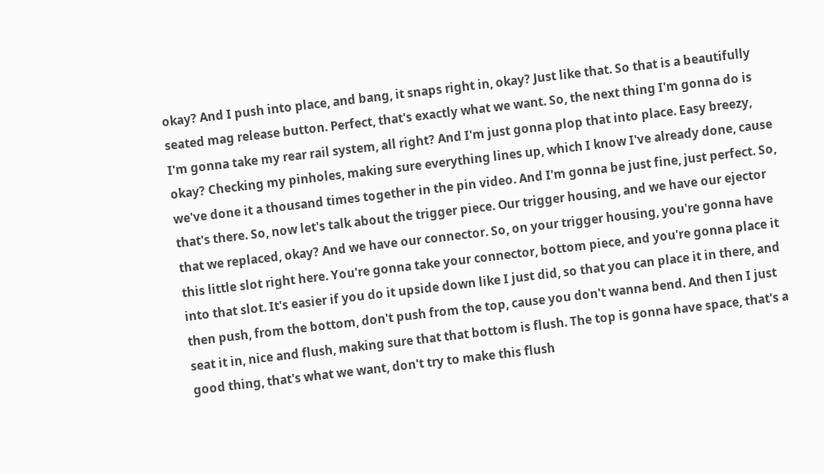okay? And I push into place, and bang, it snaps right in, okay? Just like that. So that is a beautifully seated mag release button. Perfect, that's exactly what we want. So, the next thing I'm gonna do is I'm gonna take my rear rail system, all right? And I'm just gonna plop that into place. Easy breezy, okay? Checking my pinholes, making sure everything lines up, which I know I've already done, cause we've done it a thousand times together in the pin video. And I'm gonna be just fine, just perfect. So, that's there. So, now let's talk about the trigger piece. Our trigger housing, and we have our ejector that we replaced, okay? And we have our connector. So, on your trigger housing, you're gonna have this little slot right here. You're gonna take your connector, bottom piece, and you're gonna place it into that slot. It's easier if you do it upside down like I just did, so that you can place it in there, and then push, from the bottom, don't push from the top, cause you don't wanna bend. And then I just seat it in, nice and flush, making sure that that bottom is flush. The top is gonna have space, that's a good thing, that's what we want, don't try to make this flush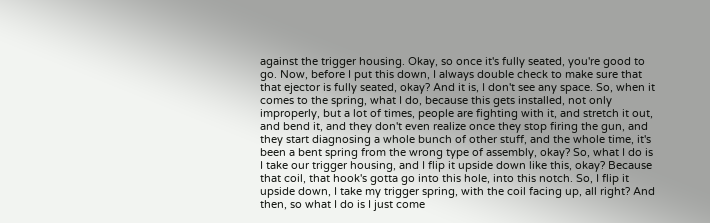against the trigger housing. Okay, so once it's fully seated, you're good to go. Now, before I put this down, I always double check to make sure that that ejector is fully seated, okay? And it is, I don't see any space. So, when it comes to the spring, what I do, because this gets installed, not only improperly, but a lot of times, people are fighting with it, and stretch it out, and bend it, and they don't even realize once they stop firing the gun, and they start diagnosing a whole bunch of other stuff, and the whole time, it's been a bent spring from the wrong type of assembly, okay? So, what I do is I take our trigger housing, and I flip it upside down like this, okay? Because that coil, that hook's gotta go into this hole, into this notch. So, I flip it upside down, I take my trigger spring, with the coil facing up, all right? And then, so what I do is I just come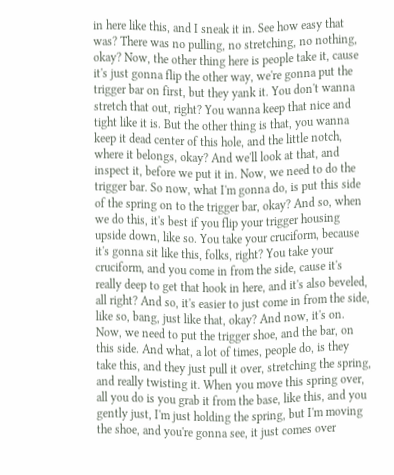in here like this, and I sneak it in. See how easy that was? There was no pulling, no stretching, no nothing, okay? Now, the other thing here is people take it, cause it's just gonna flip the other way, we're gonna put the trigger bar on first, but they yank it. You don't wanna stretch that out, right? You wanna keep that nice and tight like it is. But the other thing is that, you wanna keep it dead center of this hole, and the little notch, where it belongs, okay? And we'll look at that, and inspect it, before we put it in. Now, we need to do the trigger bar. So now, what I'm gonna do, is put this side of the spring on to the trigger bar, okay? And so, when we do this, it's best if you flip your trigger housing upside down, like so. You take your cruciform, because it's gonna sit like this, folks, right? You take your cruciform, and you come in from the side, cause it's really deep to get that hook in here, and it's also beveled, all right? And so, it's easier to just come in from the side, like so, bang, just like that, okay? And now, it's on. Now, we need to put the trigger shoe, and the bar, on this side. And what, a lot of times, people do, is they take this, and they just pull it over, stretching the spring, and really twisting it. When you move this spring over, all you do is you grab it from the base, like this, and you gently just, I'm just holding the spring, but I'm moving the shoe, and you're gonna see, it just comes over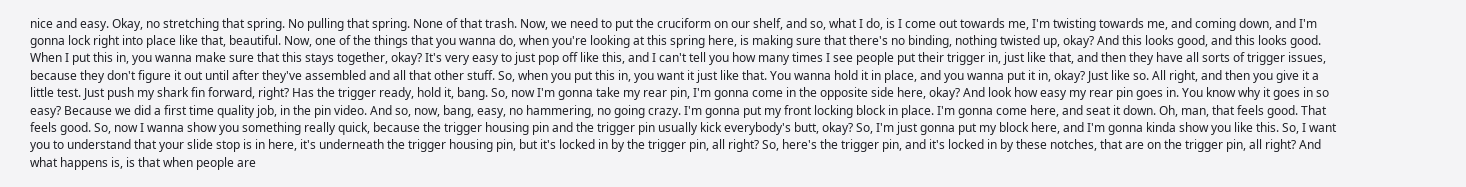nice and easy. Okay, no stretching that spring. No pulling that spring. None of that trash. Now, we need to put the cruciform on our shelf, and so, what I do, is I come out towards me, I'm twisting towards me, and coming down, and I'm gonna lock right into place like that, beautiful. Now, one of the things that you wanna do, when you're looking at this spring here, is making sure that there's no binding, nothing twisted up, okay? And this looks good, and this looks good. When I put this in, you wanna make sure that this stays together, okay? It's very easy to just pop off like this, and I can't tell you how many times I see people put their trigger in, just like that, and then they have all sorts of trigger issues, because they don't figure it out until after they've assembled and all that other stuff. So, when you put this in, you want it just like that. You wanna hold it in place, and you wanna put it in, okay? Just like so. All right, and then you give it a little test. Just push my shark fin forward, right? Has the trigger ready, hold it, bang. So, now I'm gonna take my rear pin, I'm gonna come in the opposite side here, okay? And look how easy my rear pin goes in. You know why it goes in so easy? Because we did a first time quality job, in the pin video. And so, now, bang, easy, no hammering, no going crazy. I'm gonna put my front locking block in place. I'm gonna come here, and seat it down. Oh, man, that feels good. That feels good. So, now I wanna show you something really quick, because the trigger housing pin and the trigger pin usually kick everybody's butt, okay? So, I'm just gonna put my block here, and I'm gonna kinda show you like this. So, I want you to understand that your slide stop is in here, it's underneath the trigger housing pin, but it's locked in by the trigger pin, all right? So, here's the trigger pin, and it's locked in by these notches, that are on the trigger pin, all right? And what happens is, is that when people are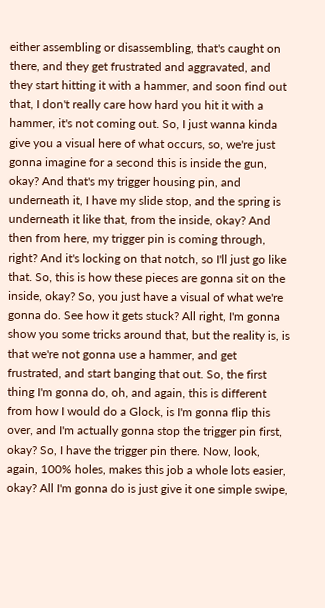either assembling or disassembling, that's caught on there, and they get frustrated and aggravated, and they start hitting it with a hammer, and soon find out that, I don't really care how hard you hit it with a hammer, it's not coming out. So, I just wanna kinda give you a visual here of what occurs, so, we're just gonna imagine for a second this is inside the gun, okay? And that's my trigger housing pin, and underneath it, I have my slide stop, and the spring is underneath it like that, from the inside, okay? And then from here, my trigger pin is coming through, right? And it's locking on that notch, so I'll just go like that. So, this is how these pieces are gonna sit on the inside, okay? So, you just have a visual of what we're gonna do. See how it gets stuck? All right, I'm gonna show you some tricks around that, but the reality is, is that we're not gonna use a hammer, and get frustrated, and start banging that out. So, the first thing I'm gonna do, oh, and again, this is different from how I would do a Glock, is I'm gonna flip this over, and I'm actually gonna stop the trigger pin first, okay? So, I have the trigger pin there. Now, look, again, 100% holes, makes this job a whole lots easier, okay? All I'm gonna do is just give it one simple swipe,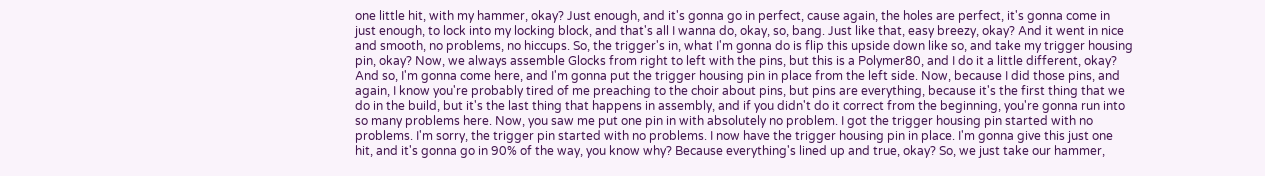one little hit, with my hammer, okay? Just enough, and it's gonna go in perfect, cause again, the holes are perfect, it's gonna come in just enough, to lock into my locking block, and that's all I wanna do, okay, so, bang. Just like that, easy breezy, okay? And it went in nice and smooth, no problems, no hiccups. So, the trigger's in, what I'm gonna do is flip this upside down like so, and take my trigger housing pin, okay? Now, we always assemble Glocks from right to left with the pins, but this is a Polymer80, and I do it a little different, okay? And so, I'm gonna come here, and I'm gonna put the trigger housing pin in place from the left side. Now, because I did those pins, and again, I know you're probably tired of me preaching to the choir about pins, but pins are everything, because it's the first thing that we do in the build, but it's the last thing that happens in assembly, and if you didn't do it correct from the beginning, you're gonna run into so many problems here. Now, you saw me put one pin in with absolutely no problem. I got the trigger housing pin started with no problems. I'm sorry, the trigger pin started with no problems. I now have the trigger housing pin in place. I'm gonna give this just one hit, and it's gonna go in 90% of the way, you know why? Because everything's lined up and true, okay? So, we just take our hammer,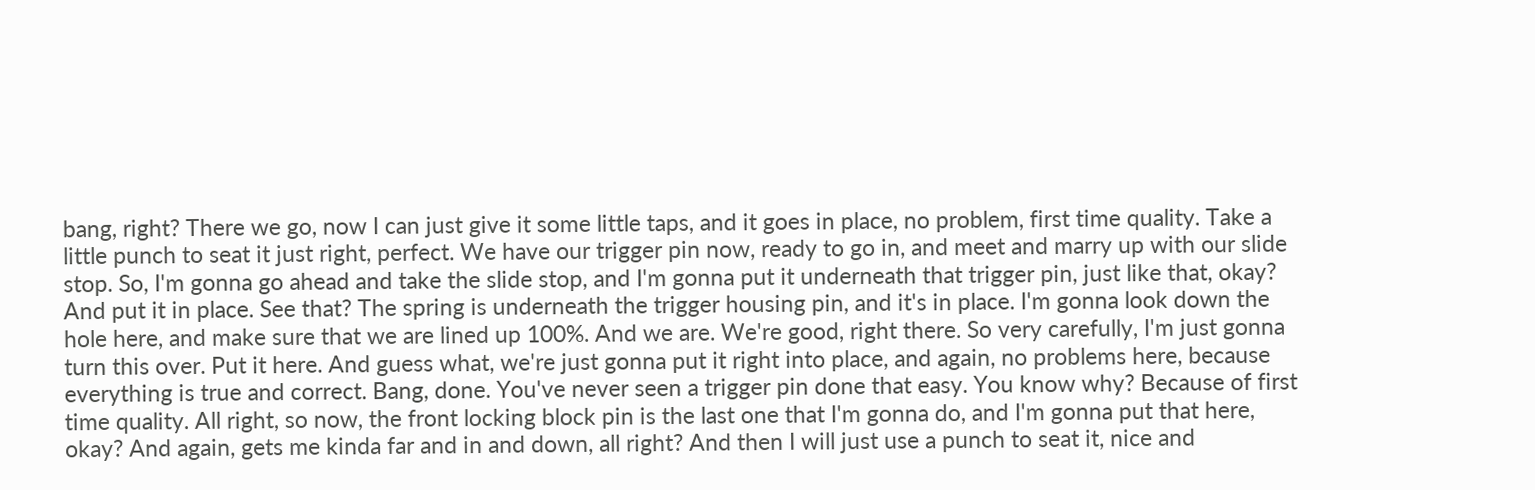bang, right? There we go, now I can just give it some little taps, and it goes in place, no problem, first time quality. Take a little punch to seat it just right, perfect. We have our trigger pin now, ready to go in, and meet and marry up with our slide stop. So, I'm gonna go ahead and take the slide stop, and I'm gonna put it underneath that trigger pin, just like that, okay? And put it in place. See that? The spring is underneath the trigger housing pin, and it's in place. I'm gonna look down the hole here, and make sure that we are lined up 100%. And we are. We're good, right there. So very carefully, I'm just gonna turn this over. Put it here. And guess what, we're just gonna put it right into place, and again, no problems here, because everything is true and correct. Bang, done. You've never seen a trigger pin done that easy. You know why? Because of first time quality. All right, so now, the front locking block pin is the last one that I'm gonna do, and I'm gonna put that here, okay? And again, gets me kinda far and in and down, all right? And then I will just use a punch to seat it, nice and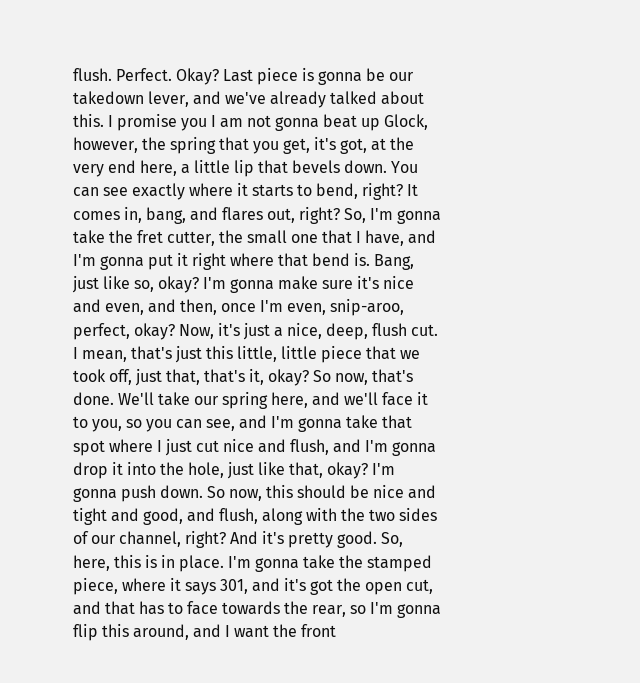flush. Perfect. Okay? Last piece is gonna be our takedown lever, and we've already talked about this. I promise you I am not gonna beat up Glock, however, the spring that you get, it's got, at the very end here, a little lip that bevels down. You can see exactly where it starts to bend, right? It comes in, bang, and flares out, right? So, I'm gonna take the fret cutter, the small one that I have, and I'm gonna put it right where that bend is. Bang, just like so, okay? I'm gonna make sure it's nice and even, and then, once I'm even, snip-aroo, perfect, okay? Now, it's just a nice, deep, flush cut. I mean, that's just this little, little piece that we took off, just that, that's it, okay? So now, that's done. We'll take our spring here, and we'll face it to you, so you can see, and I'm gonna take that spot where I just cut nice and flush, and I'm gonna drop it into the hole, just like that, okay? I'm gonna push down. So now, this should be nice and tight and good, and flush, along with the two sides of our channel, right? And it's pretty good. So, here, this is in place. I'm gonna take the stamped piece, where it says 301, and it's got the open cut, and that has to face towards the rear, so I'm gonna flip this around, and I want the front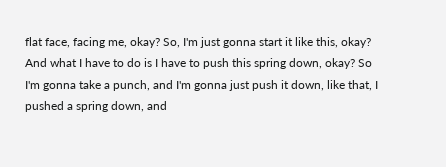flat face, facing me, okay? So, I'm just gonna start it like this, okay? And what I have to do is I have to push this spring down, okay? So I'm gonna take a punch, and I'm gonna just push it down, like that, I pushed a spring down, and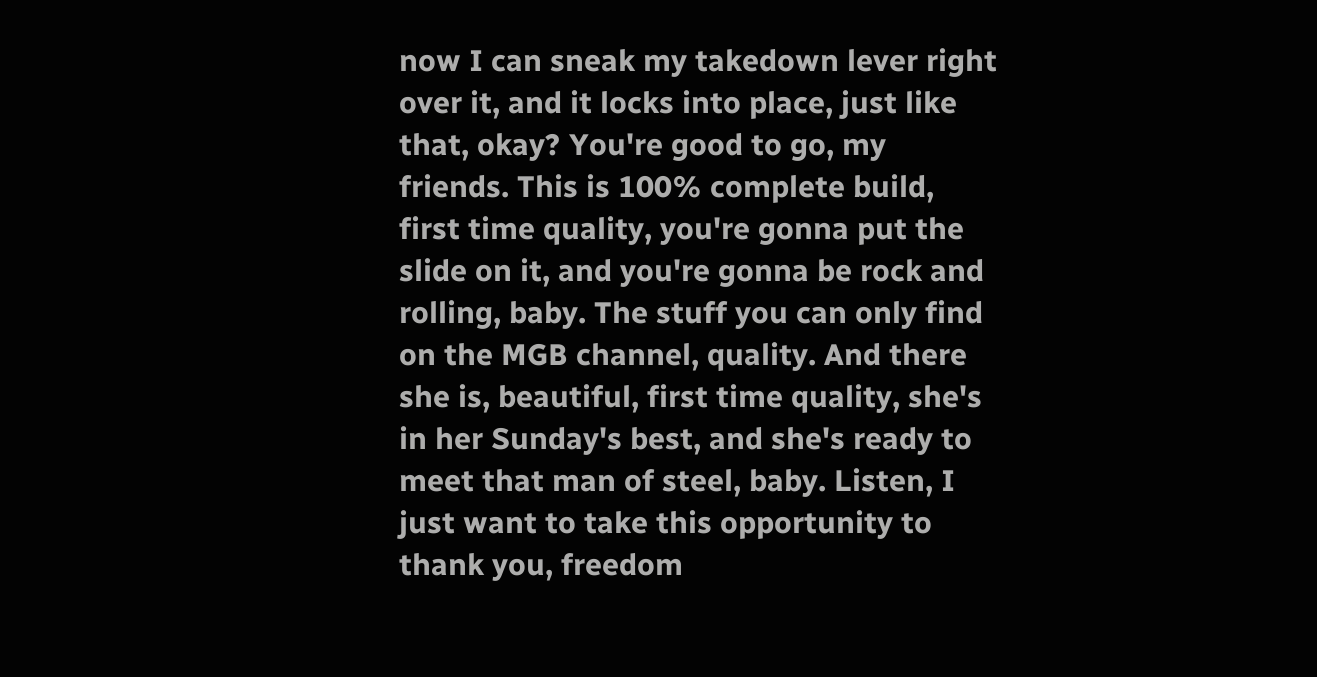now I can sneak my takedown lever right over it, and it locks into place, just like that, okay? You're good to go, my friends. This is 100% complete build, first time quality, you're gonna put the slide on it, and you're gonna be rock and rolling, baby. The stuff you can only find on the MGB channel, quality. And there she is, beautiful, first time quality, she's in her Sunday's best, and she's ready to meet that man of steel, baby. Listen, I just want to take this opportunity to thank you, freedom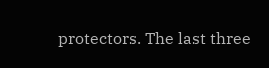protectors. The last three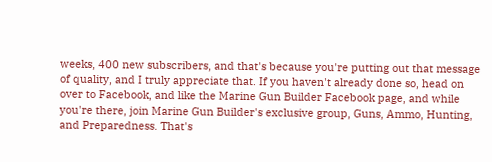weeks, 400 new subscribers, and that's because you're putting out that message of quality, and I truly appreciate that. If you haven't already done so, head on over to Facebook, and like the Marine Gun Builder Facebook page, and while you're there, join Marine Gun Builder's exclusive group, Guns, Ammo, Hunting, and Preparedness. That's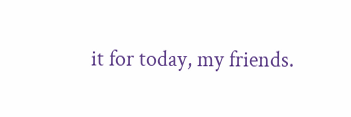it for today, my friends.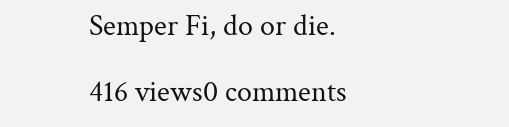Semper Fi, do or die.

416 views0 comments